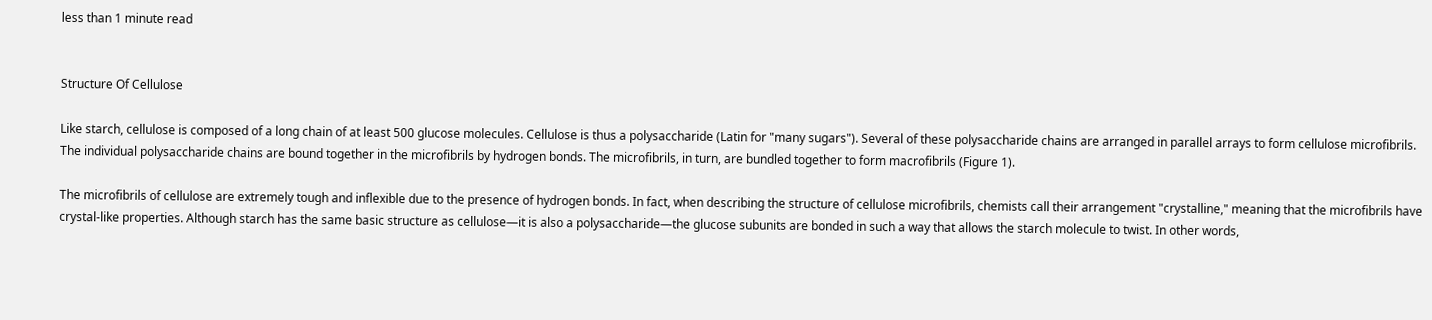less than 1 minute read


Structure Of Cellulose

Like starch, cellulose is composed of a long chain of at least 500 glucose molecules. Cellulose is thus a polysaccharide (Latin for "many sugars"). Several of these polysaccharide chains are arranged in parallel arrays to form cellulose microfibrils. The individual polysaccharide chains are bound together in the microfibrils by hydrogen bonds. The microfibrils, in turn, are bundled together to form macrofibrils (Figure 1).

The microfibrils of cellulose are extremely tough and inflexible due to the presence of hydrogen bonds. In fact, when describing the structure of cellulose microfibrils, chemists call their arrangement "crystalline," meaning that the microfibrils have crystal-like properties. Although starch has the same basic structure as cellulose—it is also a polysaccharide—the glucose subunits are bonded in such a way that allows the starch molecule to twist. In other words,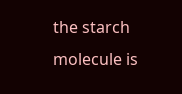the starch molecule is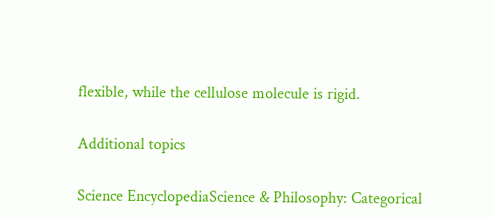flexible, while the cellulose molecule is rigid.

Additional topics

Science EncyclopediaScience & Philosophy: Categorical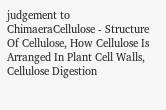judgement to ChimaeraCellulose - Structure Of Cellulose, How Cellulose Is Arranged In Plant Cell Walls, Cellulose Digestion